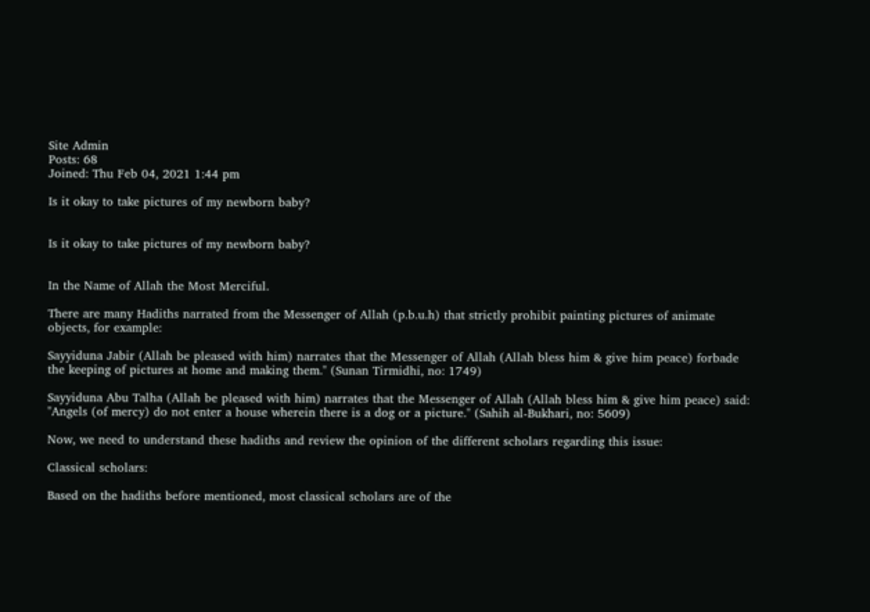Site Admin
Posts: 68
Joined: Thu Feb 04, 2021 1:44 pm

Is it okay to take pictures of my newborn baby?


Is it okay to take pictures of my newborn baby?


In the Name of Allah the Most Merciful.

There are many Hadiths narrated from the Messenger of Allah (p.b.u.h) that strictly prohibit painting pictures of animate objects, for example:

Sayyiduna Jabir (Allah be pleased with him) narrates that the Messenger of Allah (Allah bless him & give him peace) forbade the keeping of pictures at home and making them." (Sunan Tirmidhi, no: 1749)

Sayyiduna Abu Talha (Allah be pleased with him) narrates that the Messenger of Allah (Allah bless him & give him peace) said: "Angels (of mercy) do not enter a house wherein there is a dog or a picture." (Sahih al-Bukhari, no: 5609)

Now, we need to understand these hadiths and review the opinion of the different scholars regarding this issue:

Classical scholars:

Based on the hadiths before mentioned, most classical scholars are of the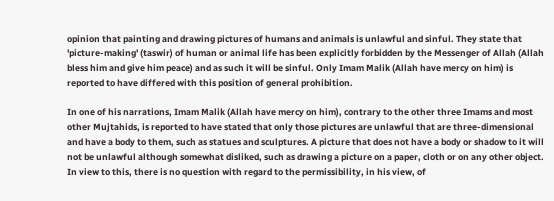opinion that painting and drawing pictures of humans and animals is unlawful and sinful. They state that 'picture-making' (taswir) of human or animal life has been explicitly forbidden by the Messenger of Allah (Allah bless him and give him peace) and as such it will be sinful. Only Imam Malik (Allah have mercy on him) is reported to have differed with this position of general prohibition.

In one of his narrations, Imam Malik (Allah have mercy on him), contrary to the other three Imams and most other Mujtahids, is reported to have stated that only those pictures are unlawful that are three-dimensional and have a body to them, such as statues and sculptures. A picture that does not have a body or shadow to it will not be unlawful although somewhat disliked, such as drawing a picture on a paper, cloth or on any other object. In view to this, there is no question with regard to the permissibility, in his view, of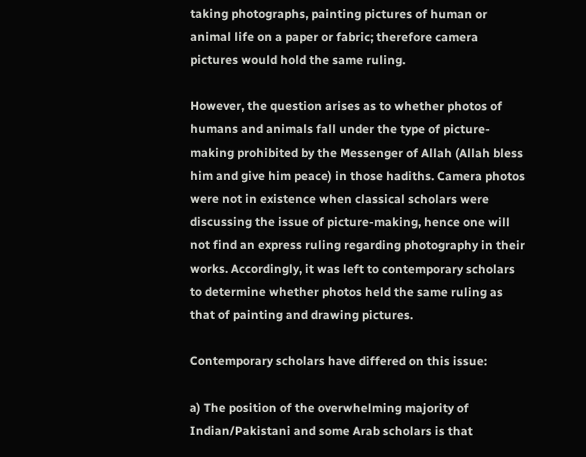taking photographs, painting pictures of human or animal life on a paper or fabric; therefore camera pictures would hold the same ruling.

However, the question arises as to whether photos of humans and animals fall under the type of picture-making prohibited by the Messenger of Allah (Allah bless him and give him peace) in those hadiths. Camera photos were not in existence when classical scholars were discussing the issue of picture-making, hence one will not find an express ruling regarding photography in their works. Accordingly, it was left to contemporary scholars to determine whether photos held the same ruling as that of painting and drawing pictures.

Contemporary scholars have differed on this issue:

a) The position of the overwhelming majority of Indian/Pakistani and some Arab scholars is that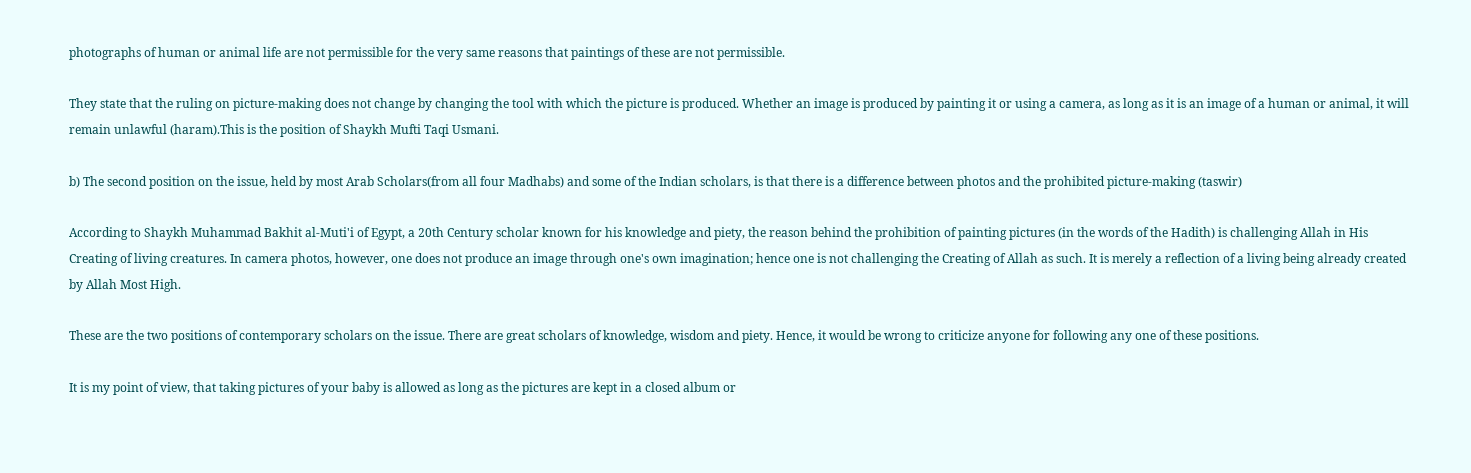photographs of human or animal life are not permissible for the very same reasons that paintings of these are not permissible.

They state that the ruling on picture-making does not change by changing the tool with which the picture is produced. Whether an image is produced by painting it or using a camera, as long as it is an image of a human or animal, it will remain unlawful (haram).This is the position of Shaykh Mufti Taqi Usmani.

b) The second position on the issue, held by most Arab Scholars(from all four Madhabs) and some of the Indian scholars, is that there is a difference between photos and the prohibited picture-making (taswir)

According to Shaykh Muhammad Bakhit al-Muti'i of Egypt, a 20th Century scholar known for his knowledge and piety, the reason behind the prohibition of painting pictures (in the words of the Hadith) is challenging Allah in His Creating of living creatures. In camera photos, however, one does not produce an image through one's own imagination; hence one is not challenging the Creating of Allah as such. It is merely a reflection of a living being already created by Allah Most High.

These are the two positions of contemporary scholars on the issue. There are great scholars of knowledge, wisdom and piety. Hence, it would be wrong to criticize anyone for following any one of these positions.

It is my point of view, that taking pictures of your baby is allowed as long as the pictures are kept in a closed album or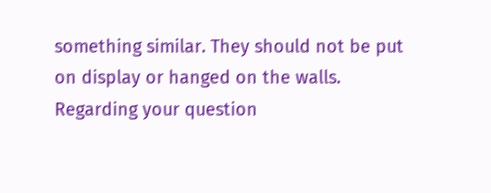something similar. They should not be put on display or hanged on the walls. Regarding your question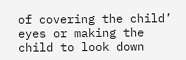of covering the child’ eyes or making the child to look down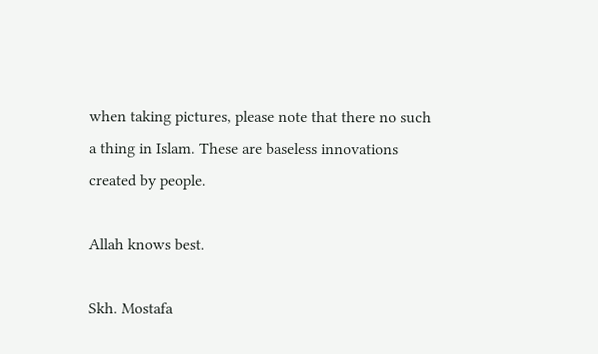when taking pictures, please note that there no such a thing in Islam. These are baseless innovations created by people.

Allah knows best.

Skh. Mostafa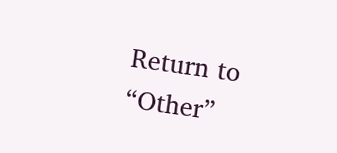Return to “Other”